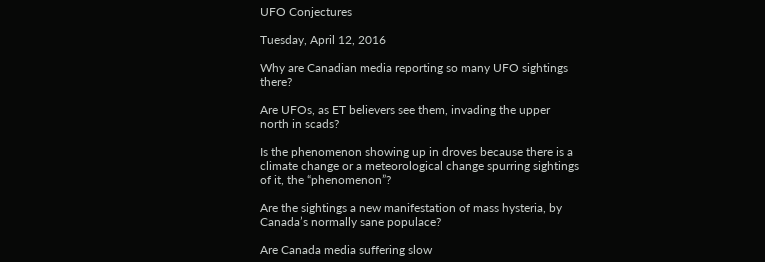UFO Conjectures

Tuesday, April 12, 2016

Why are Canadian media reporting so many UFO sightings there?

Are UFOs, as ET believers see them, invading the upper north in scads?

Is the phenomenon showing up in droves because there is a climate change or a meteorological change spurring sightings of it, the “phenomenon”?

Are the sightings a new manifestation of mass hysteria, by Canada’s normally sane populace?

Are Canada media suffering slow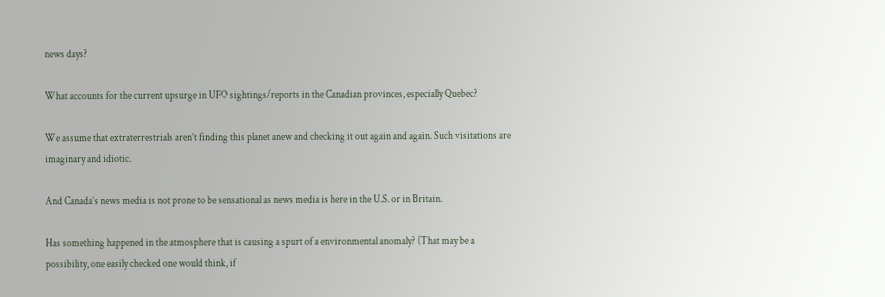news days?

What accounts for the current upsurge in UFO sightings/reports in the Canadian provinces, especially Quebec?

We assume that extraterrestrials aren’t finding this planet anew and checking it out again and again. Such visitations are imaginary and idiotic.

And Canada’s news media is not prone to be sensational as news media is here in the U.S. or in Britain.

Has something happened in the atmosphere that is causing a spurt of a environmental anomaly? (That may be a possibility, one easily checked one would think, if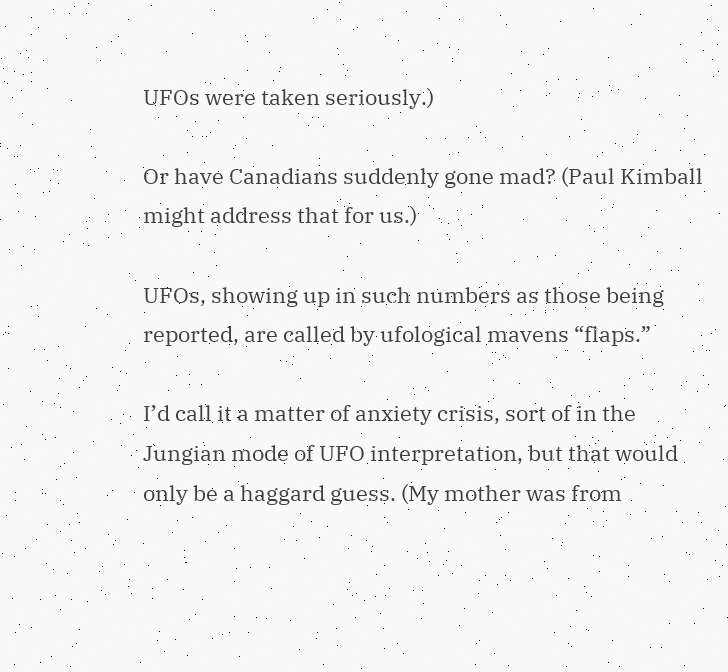UFOs were taken seriously.)

Or have Canadians suddenly gone mad? (Paul Kimball might address that for us.)

UFOs, showing up in such numbers as those being reported, are called by ufological mavens “flaps.”

I’d call it a matter of anxiety crisis, sort of in the Jungian mode of UFO interpretation, but that would only be a haggard guess. (My mother was from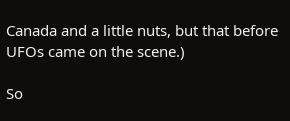Canada and a little nuts, but that before UFOs came on the scene.)

So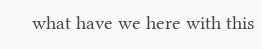what have we here with this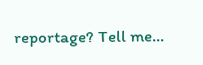reportage? Tell me…